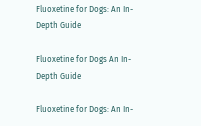Fluoxetine for Dogs: An In-Depth Guide

Fluoxetine for Dogs An In-Depth Guide

Fluoxetine for Dogs: An In-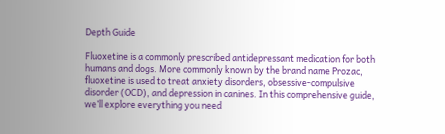Depth Guide

Fluoxetine is a commonly prescribed antidepressant medication for both humans and dogs. More commonly known by the brand name Prozac, fluoxetine is used to treat anxiety disorders, obsessive-compulsive disorder (OCD), and depression in canines. In this comprehensive guide, we’ll explore everything you need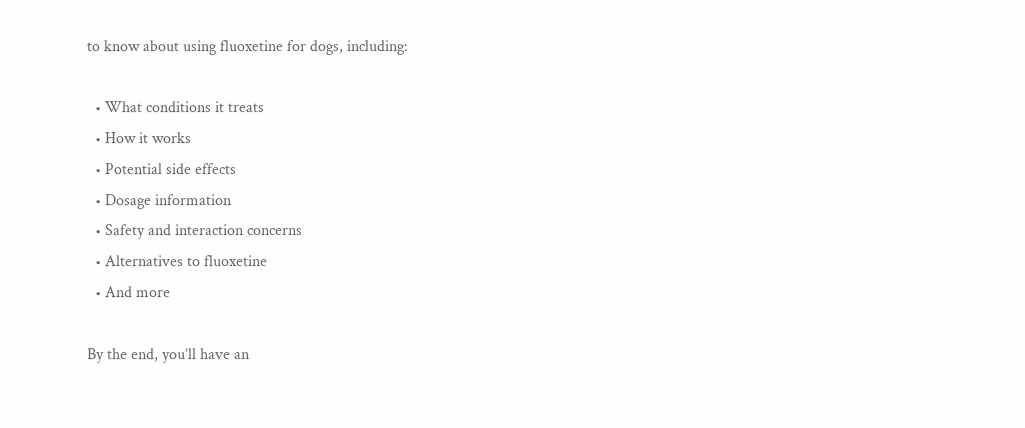to know about using fluoxetine for dogs, including:

  • What conditions it treats
  • How it works
  • Potential side effects
  • Dosage information
  • Safety and interaction concerns
  • Alternatives to fluoxetine
  • And more

By the end, you’ll have an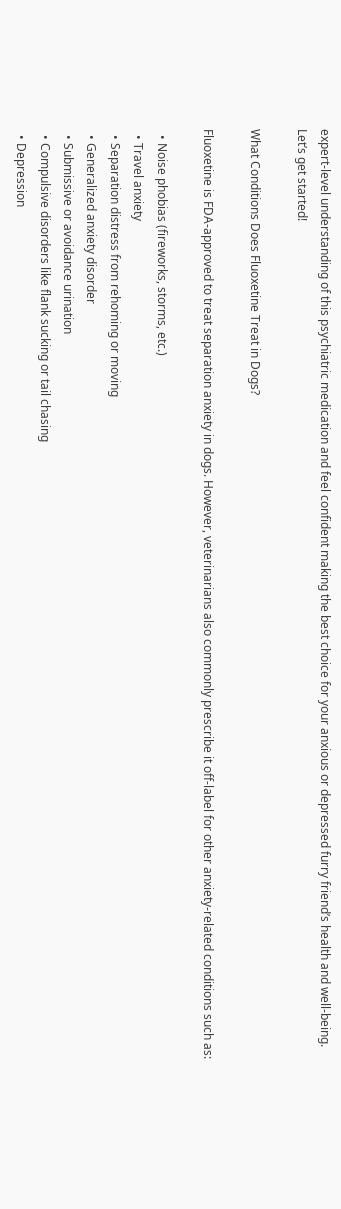expert-level understanding of this psychiatric medication and feel confident making the best choice for your anxious or depressed furry friend’s health and well-being. Let’s get started!

What Conditions Does Fluoxetine Treat in Dogs?

Fluoxetine is FDA-approved to treat separation anxiety in dogs. However, veterinarians also commonly prescribe it off-label for other anxiety-related conditions such as:

  • Noise phobias (fireworks, storms, etc.)
  • Travel anxiety
  • Separation distress from rehoming or moving
  • Generalized anxiety disorder
  • Submissive or avoidance urination
  • Compulsive disorders like flank sucking or tail chasing
  • Depression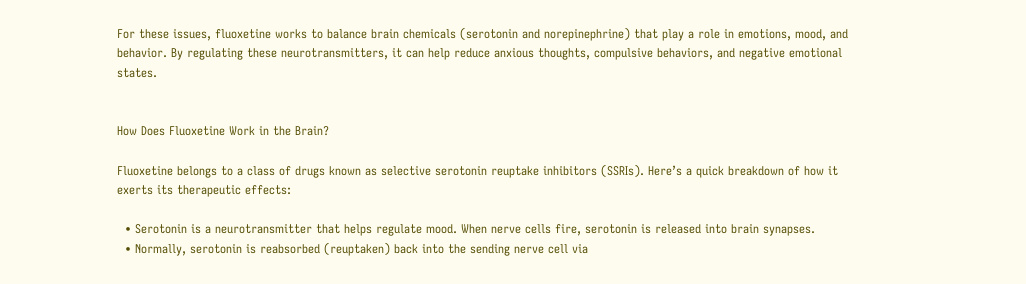For these issues, fluoxetine works to balance brain chemicals (serotonin and norepinephrine) that play a role in emotions, mood, and behavior. By regulating these neurotransmitters, it can help reduce anxious thoughts, compulsive behaviors, and negative emotional states.


How Does Fluoxetine Work in the Brain?

Fluoxetine belongs to a class of drugs known as selective serotonin reuptake inhibitors (SSRIs). Here’s a quick breakdown of how it exerts its therapeutic effects:

  • Serotonin is a neurotransmitter that helps regulate mood. When nerve cells fire, serotonin is released into brain synapses.
  • Normally, serotonin is reabsorbed (reuptaken) back into the sending nerve cell via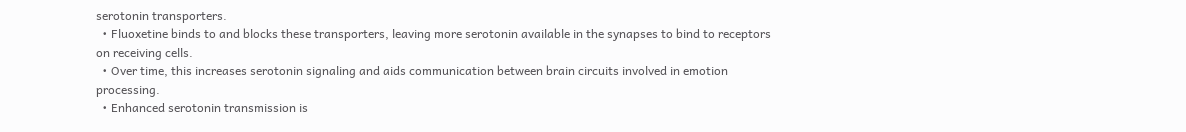serotonin transporters.
  • Fluoxetine binds to and blocks these transporters, leaving more serotonin available in the synapses to bind to receptors on receiving cells.
  • Over time, this increases serotonin signaling and aids communication between brain circuits involved in emotion processing.
  • Enhanced serotonin transmission is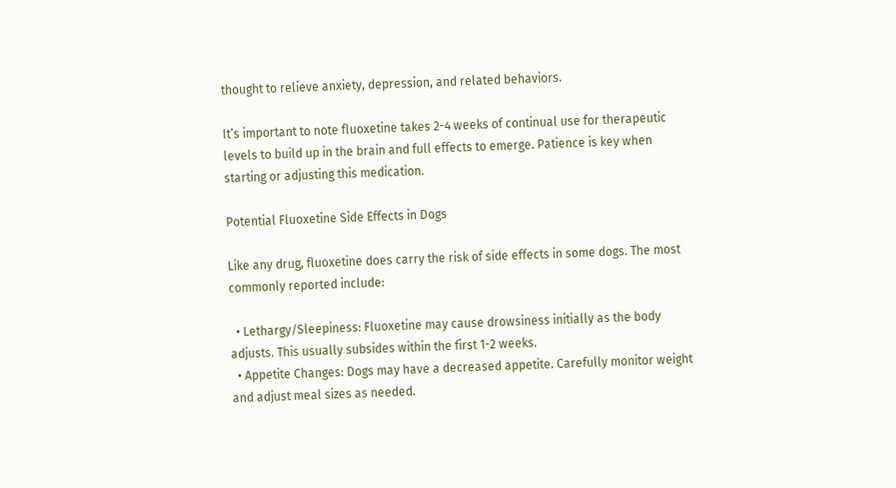thought to relieve anxiety, depression, and related behaviors.

It’s important to note fluoxetine takes 2-4 weeks of continual use for therapeutic levels to build up in the brain and full effects to emerge. Patience is key when starting or adjusting this medication.

Potential Fluoxetine Side Effects in Dogs

Like any drug, fluoxetine does carry the risk of side effects in some dogs. The most commonly reported include:

  • Lethargy/Sleepiness: Fluoxetine may cause drowsiness initially as the body adjusts. This usually subsides within the first 1-2 weeks.
  • Appetite Changes: Dogs may have a decreased appetite. Carefully monitor weight and adjust meal sizes as needed.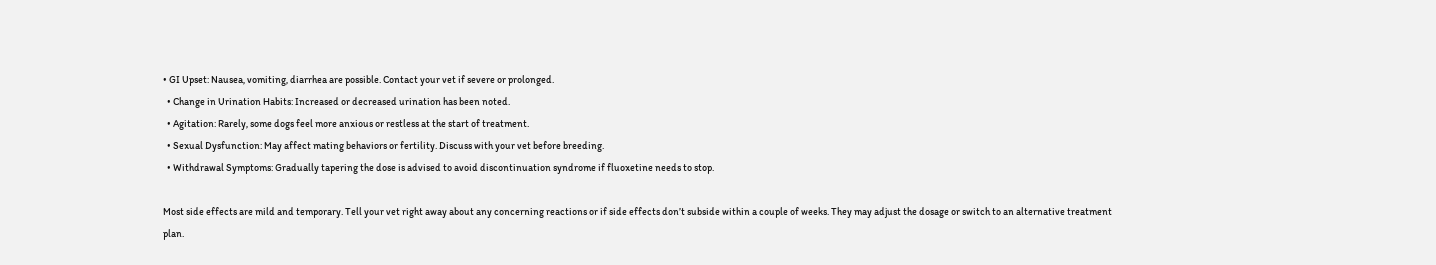• GI Upset: Nausea, vomiting, diarrhea are possible. Contact your vet if severe or prolonged.
  • Change in Urination Habits: Increased or decreased urination has been noted.
  • Agitation: Rarely, some dogs feel more anxious or restless at the start of treatment.
  • Sexual Dysfunction: May affect mating behaviors or fertility. Discuss with your vet before breeding.
  • Withdrawal Symptoms: Gradually tapering the dose is advised to avoid discontinuation syndrome if fluoxetine needs to stop.

Most side effects are mild and temporary. Tell your vet right away about any concerning reactions or if side effects don’t subside within a couple of weeks. They may adjust the dosage or switch to an alternative treatment plan.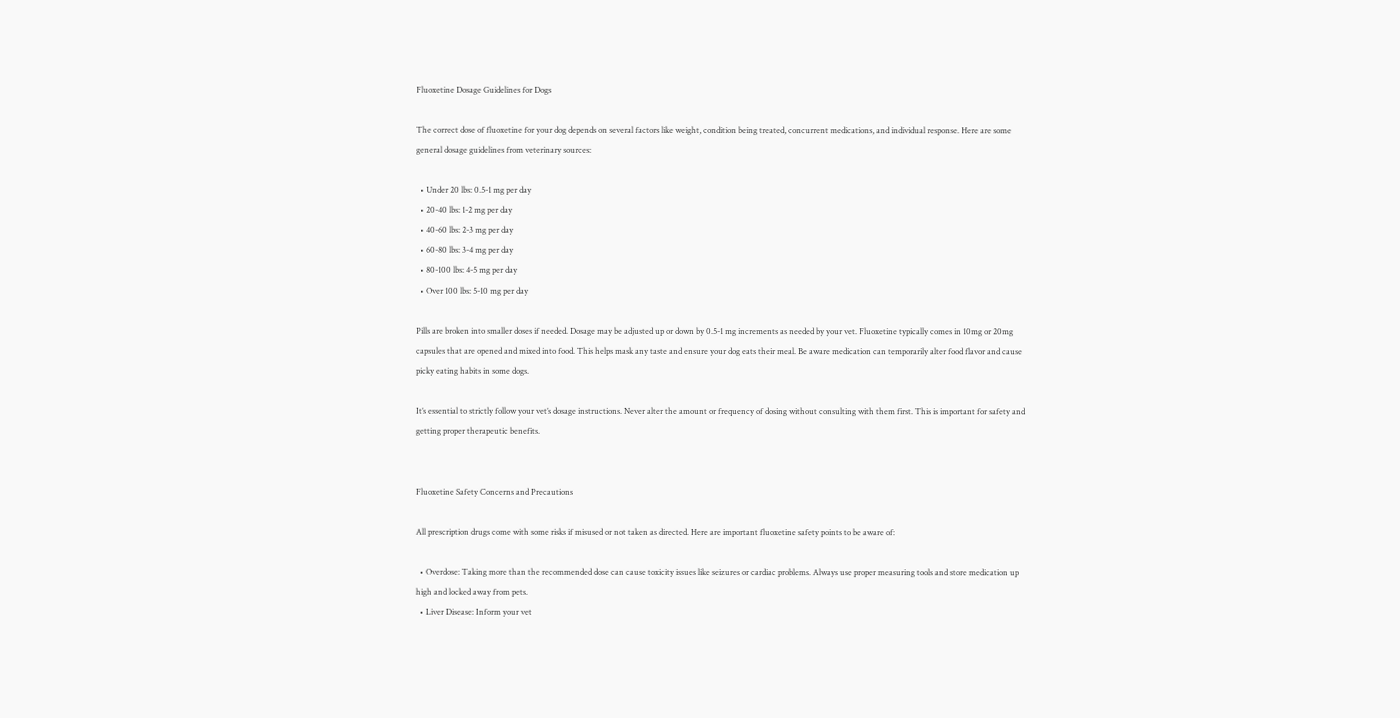Fluoxetine Dosage Guidelines for Dogs

The correct dose of fluoxetine for your dog depends on several factors like weight, condition being treated, concurrent medications, and individual response. Here are some general dosage guidelines from veterinary sources:

  • Under 20 lbs: 0.5-1 mg per day
  • 20-40 lbs: 1-2 mg per day
  • 40-60 lbs: 2-3 mg per day
  • 60-80 lbs: 3-4 mg per day
  • 80-100 lbs: 4-5 mg per day
  • Over 100 lbs: 5-10 mg per day

Pills are broken into smaller doses if needed. Dosage may be adjusted up or down by 0.5-1 mg increments as needed by your vet. Fluoxetine typically comes in 10mg or 20mg capsules that are opened and mixed into food. This helps mask any taste and ensure your dog eats their meal. Be aware medication can temporarily alter food flavor and cause picky eating habits in some dogs.

It’s essential to strictly follow your vet’s dosage instructions. Never alter the amount or frequency of dosing without consulting with them first. This is important for safety and getting proper therapeutic benefits.


Fluoxetine Safety Concerns and Precautions

All prescription drugs come with some risks if misused or not taken as directed. Here are important fluoxetine safety points to be aware of:

  • Overdose: Taking more than the recommended dose can cause toxicity issues like seizures or cardiac problems. Always use proper measuring tools and store medication up high and locked away from pets.
  • Liver Disease: Inform your vet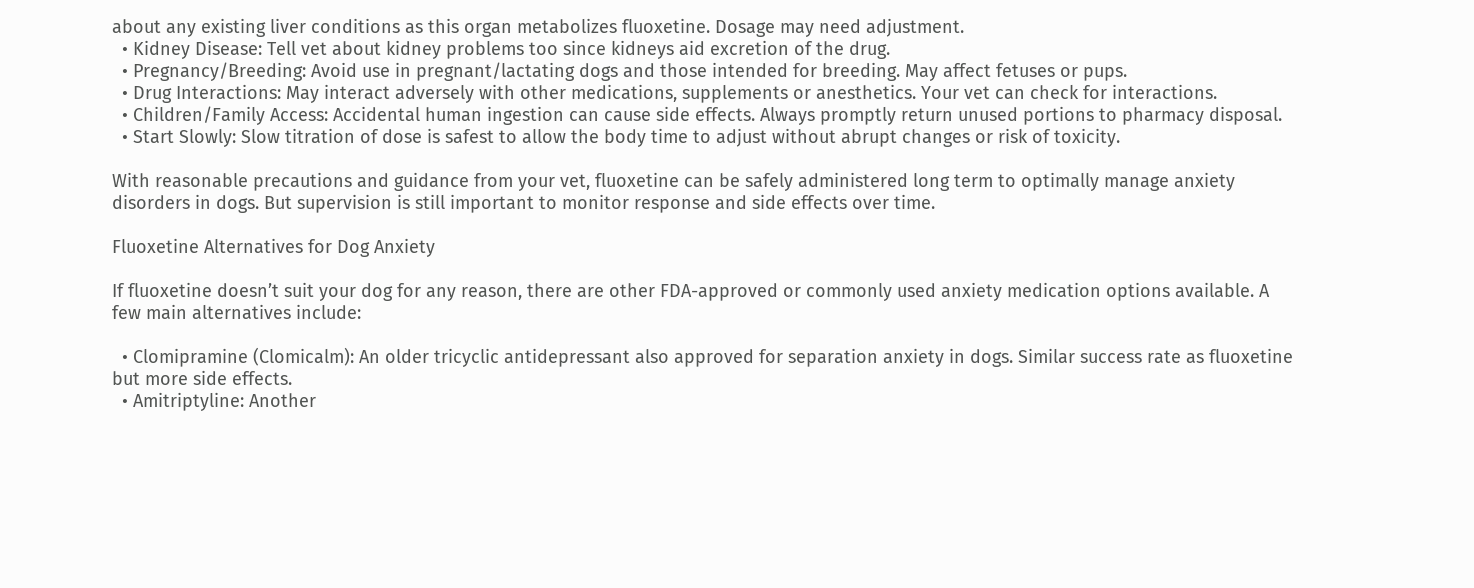about any existing liver conditions as this organ metabolizes fluoxetine. Dosage may need adjustment.
  • Kidney Disease: Tell vet about kidney problems too since kidneys aid excretion of the drug.
  • Pregnancy/Breeding: Avoid use in pregnant/lactating dogs and those intended for breeding. May affect fetuses or pups.
  • Drug Interactions: May interact adversely with other medications, supplements or anesthetics. Your vet can check for interactions.
  • Children/Family Access: Accidental human ingestion can cause side effects. Always promptly return unused portions to pharmacy disposal.
  • Start Slowly: Slow titration of dose is safest to allow the body time to adjust without abrupt changes or risk of toxicity.

With reasonable precautions and guidance from your vet, fluoxetine can be safely administered long term to optimally manage anxiety disorders in dogs. But supervision is still important to monitor response and side effects over time.

Fluoxetine Alternatives for Dog Anxiety

If fluoxetine doesn’t suit your dog for any reason, there are other FDA-approved or commonly used anxiety medication options available. A few main alternatives include:

  • Clomipramine (Clomicalm): An older tricyclic antidepressant also approved for separation anxiety in dogs. Similar success rate as fluoxetine but more side effects.
  • Amitriptyline: Another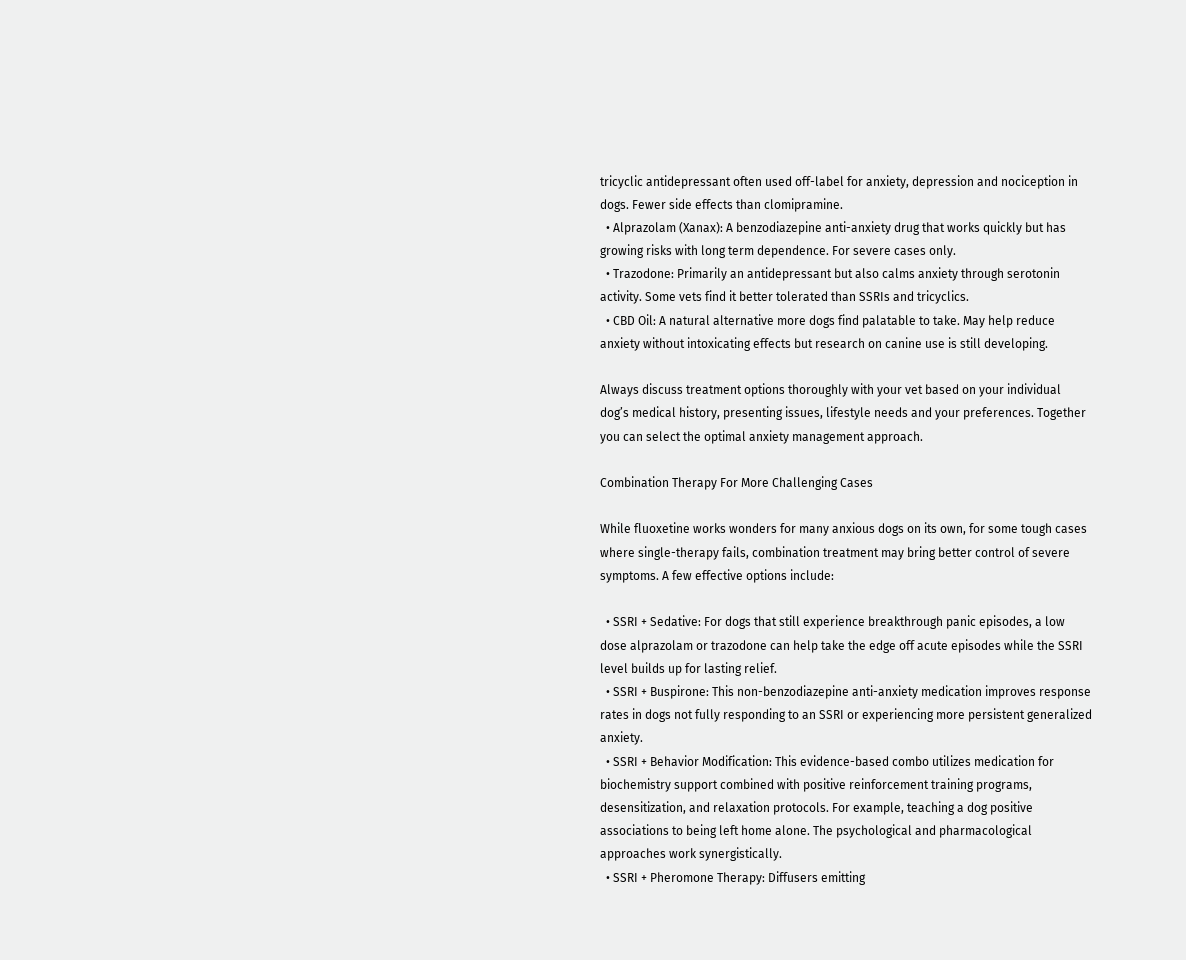tricyclic antidepressant often used off-label for anxiety, depression and nociception in dogs. Fewer side effects than clomipramine.
  • Alprazolam (Xanax): A benzodiazepine anti-anxiety drug that works quickly but has growing risks with long term dependence. For severe cases only.
  • Trazodone: Primarily an antidepressant but also calms anxiety through serotonin activity. Some vets find it better tolerated than SSRIs and tricyclics.
  • CBD Oil: A natural alternative more dogs find palatable to take. May help reduce anxiety without intoxicating effects but research on canine use is still developing.

Always discuss treatment options thoroughly with your vet based on your individual dog’s medical history, presenting issues, lifestyle needs and your preferences. Together you can select the optimal anxiety management approach.

Combination Therapy For More Challenging Cases

While fluoxetine works wonders for many anxious dogs on its own, for some tough cases where single-therapy fails, combination treatment may bring better control of severe symptoms. A few effective options include:

  • SSRI + Sedative: For dogs that still experience breakthrough panic episodes, a low dose alprazolam or trazodone can help take the edge off acute episodes while the SSRI level builds up for lasting relief.
  • SSRI + Buspirone: This non-benzodiazepine anti-anxiety medication improves response rates in dogs not fully responding to an SSRI or experiencing more persistent generalized anxiety.
  • SSRI + Behavior Modification: This evidence-based combo utilizes medication for biochemistry support combined with positive reinforcement training programs, desensitization, and relaxation protocols. For example, teaching a dog positive associations to being left home alone. The psychological and pharmacological approaches work synergistically.
  • SSRI + Pheromone Therapy: Diffusers emitting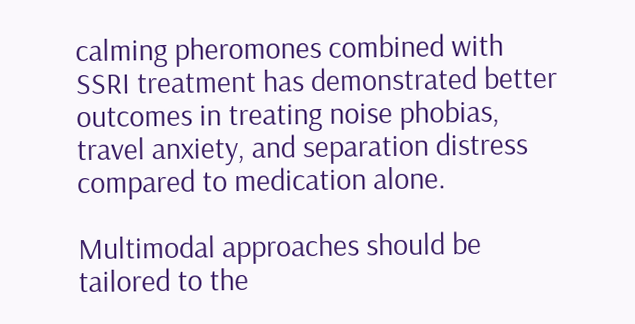calming pheromones combined with SSRI treatment has demonstrated better outcomes in treating noise phobias, travel anxiety, and separation distress compared to medication alone.

Multimodal approaches should be tailored to the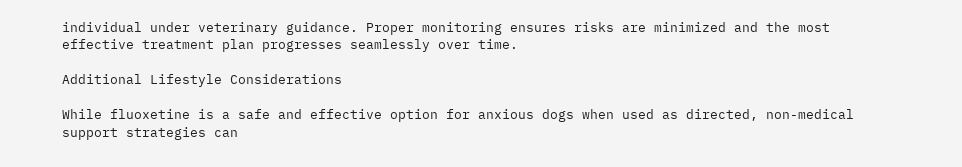individual under veterinary guidance. Proper monitoring ensures risks are minimized and the most effective treatment plan progresses seamlessly over time.

Additional Lifestyle Considerations

While fluoxetine is a safe and effective option for anxious dogs when used as directed, non-medical support strategies can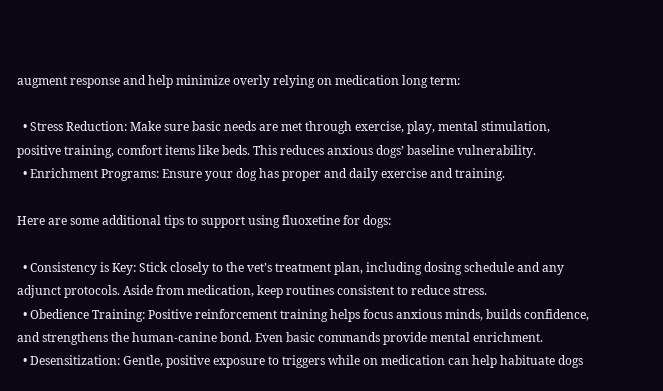augment response and help minimize overly relying on medication long term:

  • Stress Reduction: Make sure basic needs are met through exercise, play, mental stimulation, positive training, comfort items like beds. This reduces anxious dogs’ baseline vulnerability.
  • Enrichment Programs: Ensure your dog has proper and daily exercise and training.

Here are some additional tips to support using fluoxetine for dogs:

  • Consistency is Key: Stick closely to the vet’s treatment plan, including dosing schedule and any adjunct protocols. Aside from medication, keep routines consistent to reduce stress.
  • Obedience Training: Positive reinforcement training helps focus anxious minds, builds confidence, and strengthens the human-canine bond. Even basic commands provide mental enrichment.
  • Desensitization: Gentle, positive exposure to triggers while on medication can help habituate dogs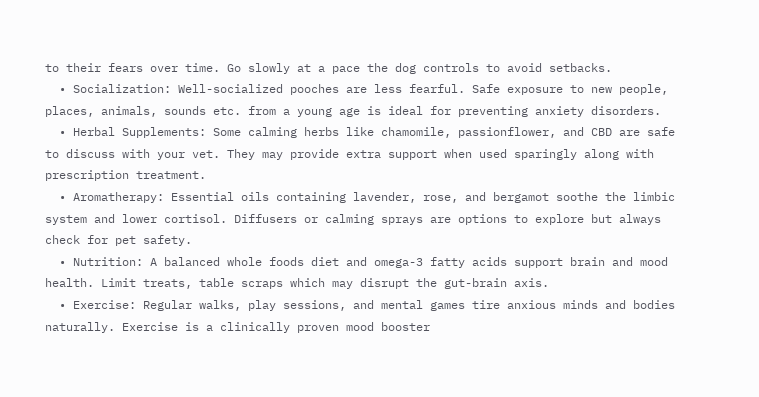to their fears over time. Go slowly at a pace the dog controls to avoid setbacks.
  • Socialization: Well-socialized pooches are less fearful. Safe exposure to new people, places, animals, sounds etc. from a young age is ideal for preventing anxiety disorders.
  • Herbal Supplements: Some calming herbs like chamomile, passionflower, and CBD are safe to discuss with your vet. They may provide extra support when used sparingly along with prescription treatment.
  • Aromatherapy: Essential oils containing lavender, rose, and bergamot soothe the limbic system and lower cortisol. Diffusers or calming sprays are options to explore but always check for pet safety.
  • Nutrition: A balanced whole foods diet and omega-3 fatty acids support brain and mood health. Limit treats, table scraps which may disrupt the gut-brain axis.
  • Exercise: Regular walks, play sessions, and mental games tire anxious minds and bodies naturally. Exercise is a clinically proven mood booster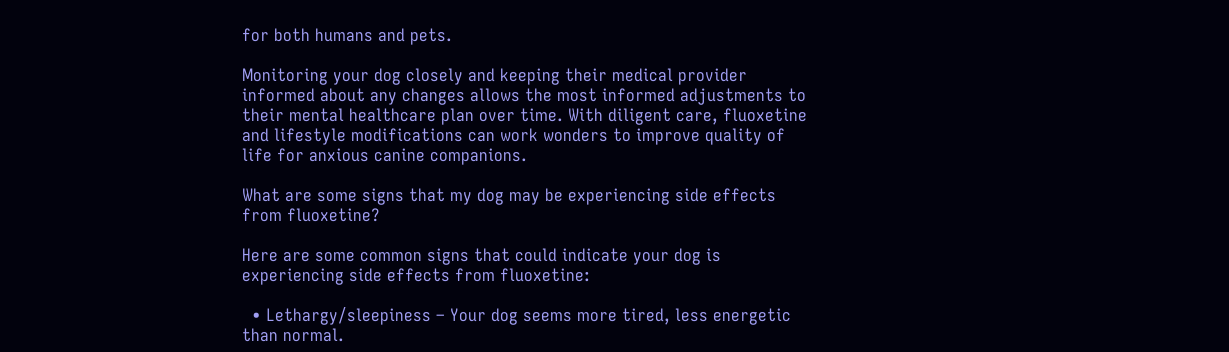for both humans and pets.

Monitoring your dog closely and keeping their medical provider informed about any changes allows the most informed adjustments to their mental healthcare plan over time. With diligent care, fluoxetine and lifestyle modifications can work wonders to improve quality of life for anxious canine companions.

What are some signs that my dog may be experiencing side effects from fluoxetine?

Here are some common signs that could indicate your dog is experiencing side effects from fluoxetine:

  • Lethargy/sleepiness – Your dog seems more tired, less energetic than normal.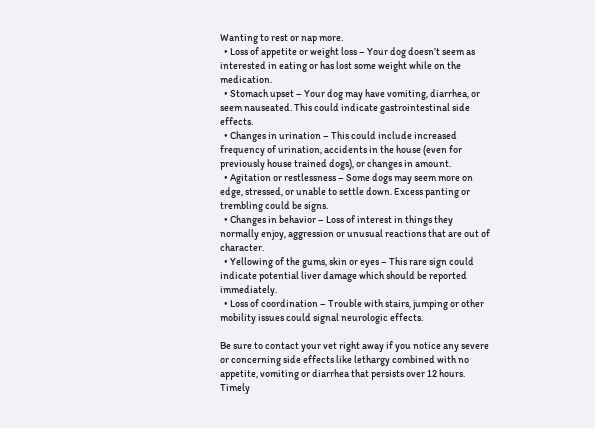Wanting to rest or nap more.
  • Loss of appetite or weight loss – Your dog doesn’t seem as interested in eating or has lost some weight while on the medication.
  • Stomach upset – Your dog may have vomiting, diarrhea, or seem nauseated. This could indicate gastrointestinal side effects.
  • Changes in urination – This could include increased frequency of urination, accidents in the house (even for previously house trained dogs), or changes in amount.
  • Agitation or restlessness – Some dogs may seem more on edge, stressed, or unable to settle down. Excess panting or trembling could be signs.
  • Changes in behavior – Loss of interest in things they normally enjoy, aggression or unusual reactions that are out of character.
  • Yellowing of the gums, skin or eyes – This rare sign could indicate potential liver damage which should be reported immediately.
  • Loss of coordination – Trouble with stairs, jumping or other mobility issues could signal neurologic effects.

Be sure to contact your vet right away if you notice any severe or concerning side effects like lethargy combined with no appetite, vomiting or diarrhea that persists over 12 hours. Timely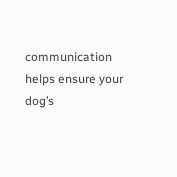communication helps ensure your dog’s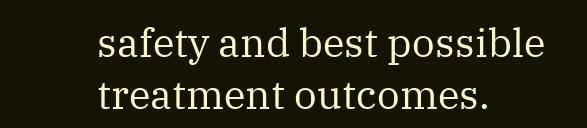safety and best possible treatment outcomes.